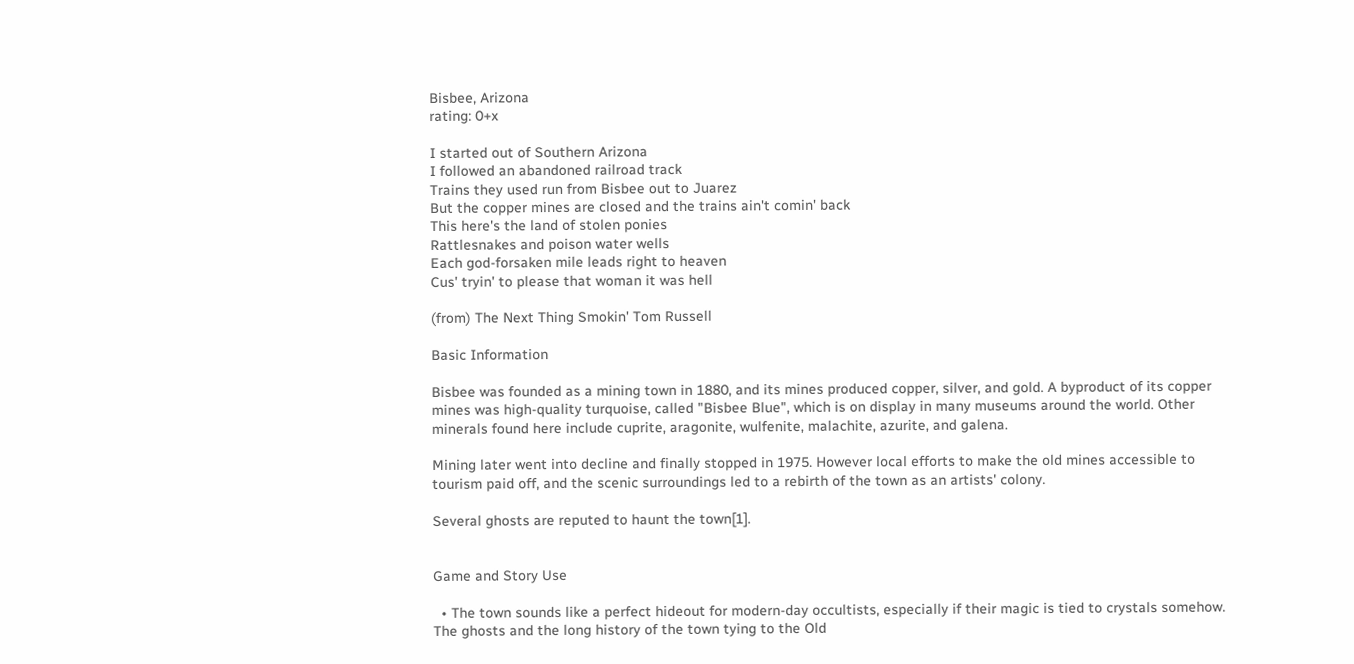Bisbee, Arizona
rating: 0+x

I started out of Southern Arizona
I followed an abandoned railroad track
Trains they used run from Bisbee out to Juarez
But the copper mines are closed and the trains ain't comin' back
This here's the land of stolen ponies
Rattlesnakes and poison water wells
Each god-forsaken mile leads right to heaven
Cus' tryin' to please that woman it was hell

(from) The Next Thing Smokin' Tom Russell

Basic Information

Bisbee was founded as a mining town in 1880, and its mines produced copper, silver, and gold. A byproduct of its copper mines was high-quality turquoise, called "Bisbee Blue", which is on display in many museums around the world. Other minerals found here include cuprite, aragonite, wulfenite, malachite, azurite, and galena.

Mining later went into decline and finally stopped in 1975. However local efforts to make the old mines accessible to tourism paid off, and the scenic surroundings led to a rebirth of the town as an artists' colony.

Several ghosts are reputed to haunt the town[1].


Game and Story Use

  • The town sounds like a perfect hideout for modern-day occultists, especially if their magic is tied to crystals somehow. The ghosts and the long history of the town tying to the Old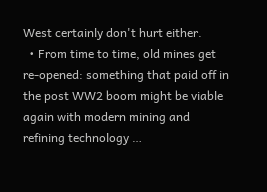West certainly don't hurt either.
  • From time to time, old mines get re-opened: something that paid off in the post WW2 boom might be viable again with modern mining and refining technology …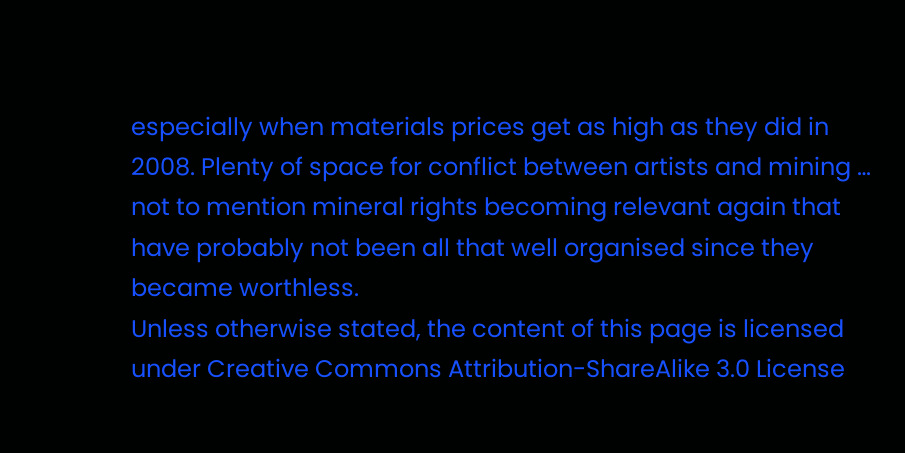especially when materials prices get as high as they did in 2008. Plenty of space for conflict between artists and mining … not to mention mineral rights becoming relevant again that have probably not been all that well organised since they became worthless.
Unless otherwise stated, the content of this page is licensed under Creative Commons Attribution-ShareAlike 3.0 License